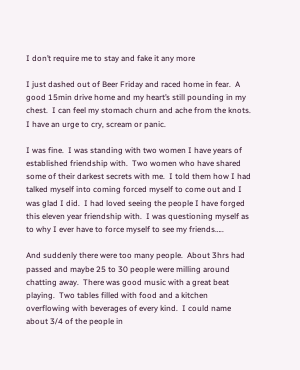I don’t require me to stay and fake it any more

I just dashed out of Beer Friday and raced home in fear.  A good 15min drive home and my heart’s still pounding in my chest.  I can feel my stomach churn and ache from the knots.  I have an urge to cry, scream or panic.

I was fine.  I was standing with two women I have years of established friendship with.  Two women who have shared some of their darkest secrets with me.  I told them how I had talked myself into coming forced myself to come out and I was glad I did.  I had loved seeing the people I have forged this eleven year friendship with.  I was questioning myself as to why I ever have to force myself to see my friends…..

And suddenly there were too many people.  About 3hrs had passed and maybe 25 to 30 people were milling around chatting away.  There was good music with a great beat playing.  Two tables filled with food and a kitchen overflowing with beverages of every kind.  I could name about 3/4 of the people in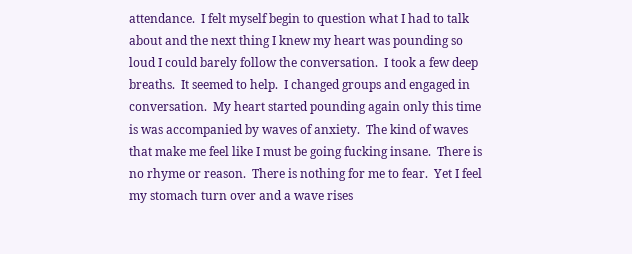attendance.  I felt myself begin to question what I had to talk about and the next thing I knew my heart was pounding so loud I could barely follow the conversation.  I took a few deep breaths.  It seemed to help.  I changed groups and engaged in conversation.  My heart started pounding again only this time is was accompanied by waves of anxiety.  The kind of waves that make me feel like I must be going fucking insane.  There is no rhyme or reason.  There is nothing for me to fear.  Yet I feel my stomach turn over and a wave rises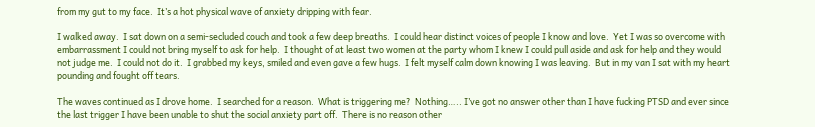from my gut to my face.  It’s a hot physical wave of anxiety dripping with fear.

I walked away.  I sat down on a semi-secluded couch and took a few deep breaths.  I could hear distinct voices of people I know and love.  Yet I was so overcome with embarrassment I could not bring myself to ask for help.  I thought of at least two women at the party whom I knew I could pull aside and ask for help and they would not judge me.  I could not do it.  I grabbed my keys, smiled and even gave a few hugs.  I felt myself calm down knowing I was leaving.  But in my van I sat with my heart pounding and fought off tears.

The waves continued as I drove home.  I searched for a reason.  What is triggering me?  Nothing….. I’ve got no answer other than I have fucking PTSD and ever since the last trigger I have been unable to shut the social anxiety part off.  There is no reason other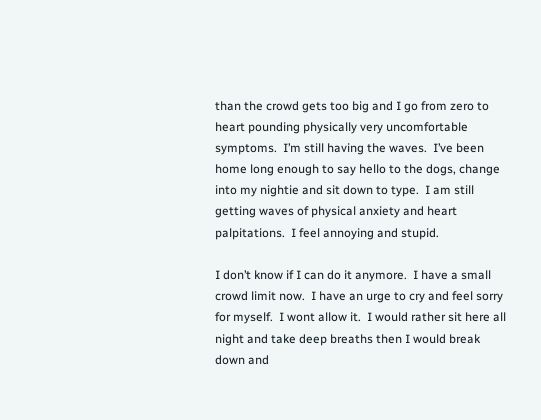than the crowd gets too big and I go from zero to heart pounding physically very uncomfortable symptoms.  I’m still having the waves.  I’ve been home long enough to say hello to the dogs, change into my nightie and sit down to type.  I am still getting waves of physical anxiety and heart palpitations.  I feel annoying and stupid.

I don’t know if I can do it anymore.  I have a small crowd limit now.  I have an urge to cry and feel sorry for myself.  I wont allow it.  I would rather sit here all night and take deep breaths then I would break down and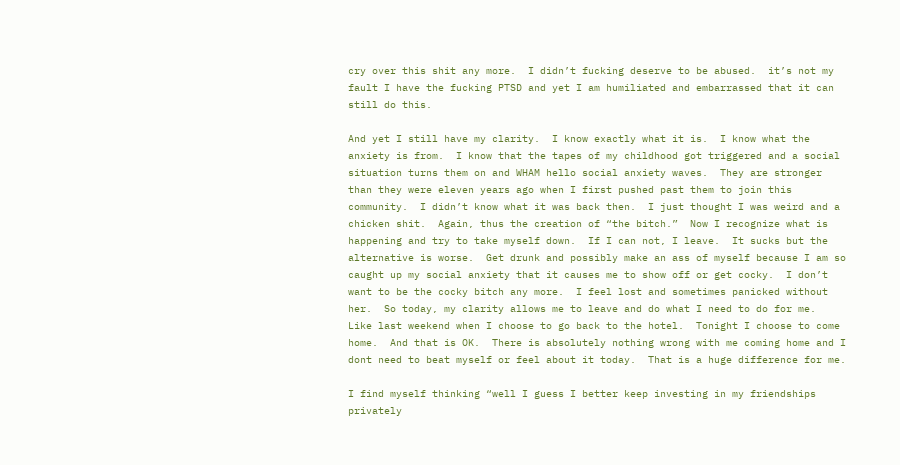cry over this shit any more.  I didn’t fucking deserve to be abused.  it’s not my fault I have the fucking PTSD and yet I am humiliated and embarrassed that it can still do this.

And yet I still have my clarity.  I know exactly what it is.  I know what the anxiety is from.  I know that the tapes of my childhood got triggered and a social situation turns them on and WHAM hello social anxiety waves.  They are stronger than they were eleven years ago when I first pushed past them to join this community.  I didn’t know what it was back then.  I just thought I was weird and a chicken shit.  Again, thus the creation of “the bitch.”  Now I recognize what is happening and try to take myself down.  If I can not, I leave.  It sucks but the alternative is worse.  Get drunk and possibly make an ass of myself because I am so caught up my social anxiety that it causes me to show off or get cocky.  I don’t want to be the cocky bitch any more.  I feel lost and sometimes panicked without her.  So today, my clarity allows me to leave and do what I need to do for me.  Like last weekend when I choose to go back to the hotel.  Tonight I choose to come home.  And that is OK.  There is absolutely nothing wrong with me coming home and I dont need to beat myself or feel about it today.  That is a huge difference for me.

I find myself thinking “well I guess I better keep investing in my friendships privately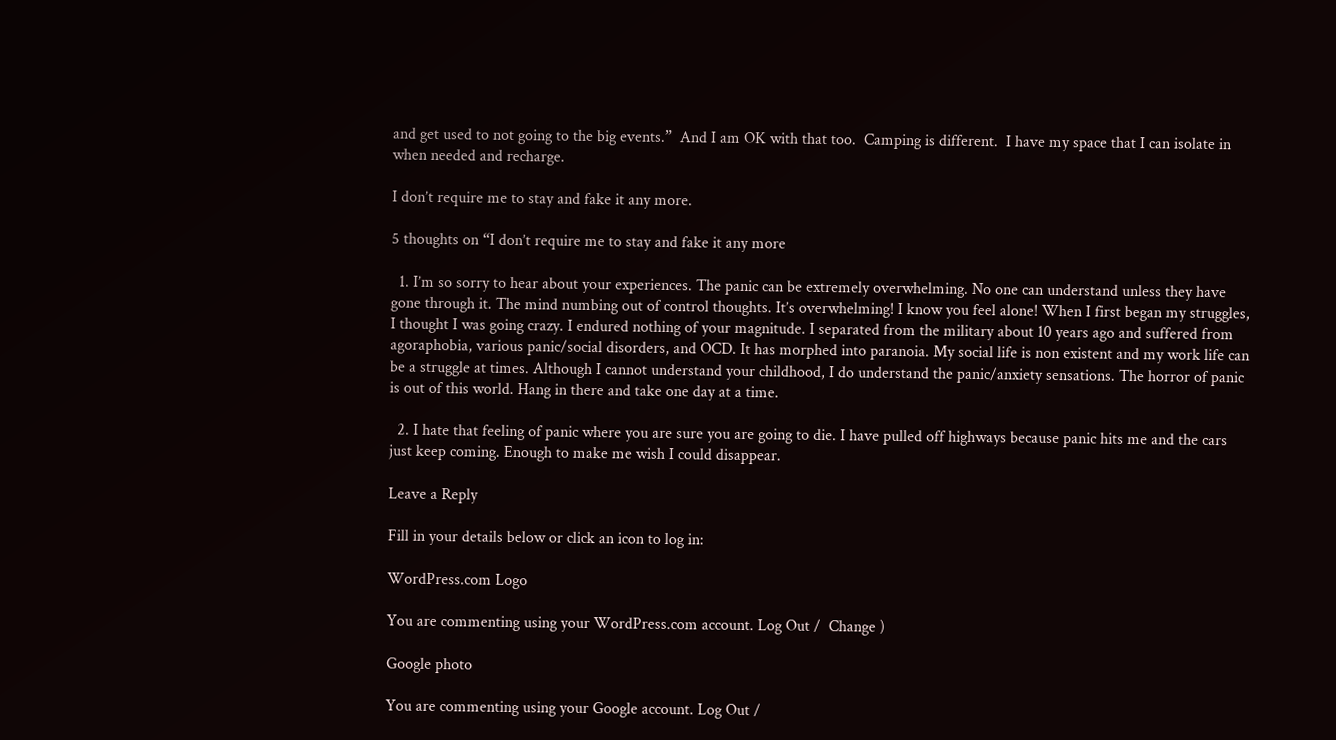and get used to not going to the big events.”  And I am OK with that too.  Camping is different.  I have my space that I can isolate in when needed and recharge.

I don’t require me to stay and fake it any more.

5 thoughts on “I don’t require me to stay and fake it any more

  1. I’m so sorry to hear about your experiences. The panic can be extremely overwhelming. No one can understand unless they have gone through it. The mind numbing out of control thoughts. It’s overwhelming! I know you feel alone! When I first began my struggles, I thought I was going crazy. I endured nothing of your magnitude. I separated from the military about 10 years ago and suffered from agoraphobia, various panic/social disorders, and OCD. It has morphed into paranoia. My social life is non existent and my work life can be a struggle at times. Although I cannot understand your childhood, I do understand the panic/anxiety sensations. The horror of panic is out of this world. Hang in there and take one day at a time.

  2. I hate that feeling of panic where you are sure you are going to die. I have pulled off highways because panic hits me and the cars just keep coming. Enough to make me wish I could disappear.

Leave a Reply

Fill in your details below or click an icon to log in:

WordPress.com Logo

You are commenting using your WordPress.com account. Log Out /  Change )

Google photo

You are commenting using your Google account. Log Out /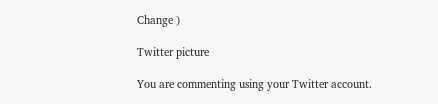Change )

Twitter picture

You are commenting using your Twitter account.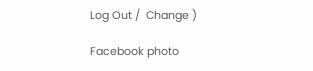Log Out /  Change )

Facebook photo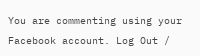You are commenting using your Facebook account. Log Out /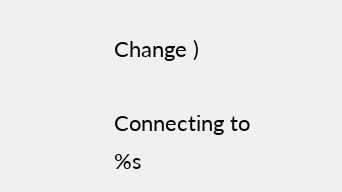Change )

Connecting to %s